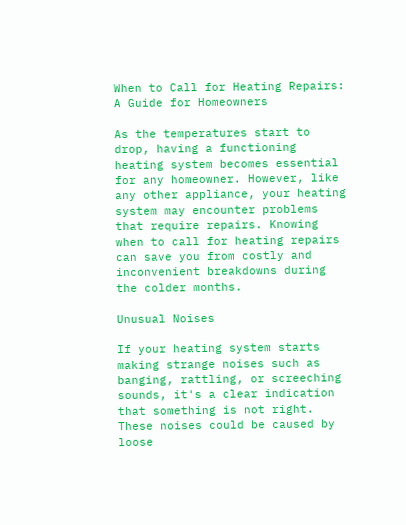When to Call for Heating Repairs: A Guide for Homeowners

As the temperatures start to drop, having a functioning heating system becomes essential for any homeowner. However, like any other appliance, your heating system may encounter problems that require repairs. Knowing when to call for heating repairs can save you from costly and inconvenient breakdowns during the colder months.

Unusual Noises

If your heating system starts making strange noises such as banging, rattling, or screeching sounds, it's a clear indication that something is not right. These noises could be caused by loose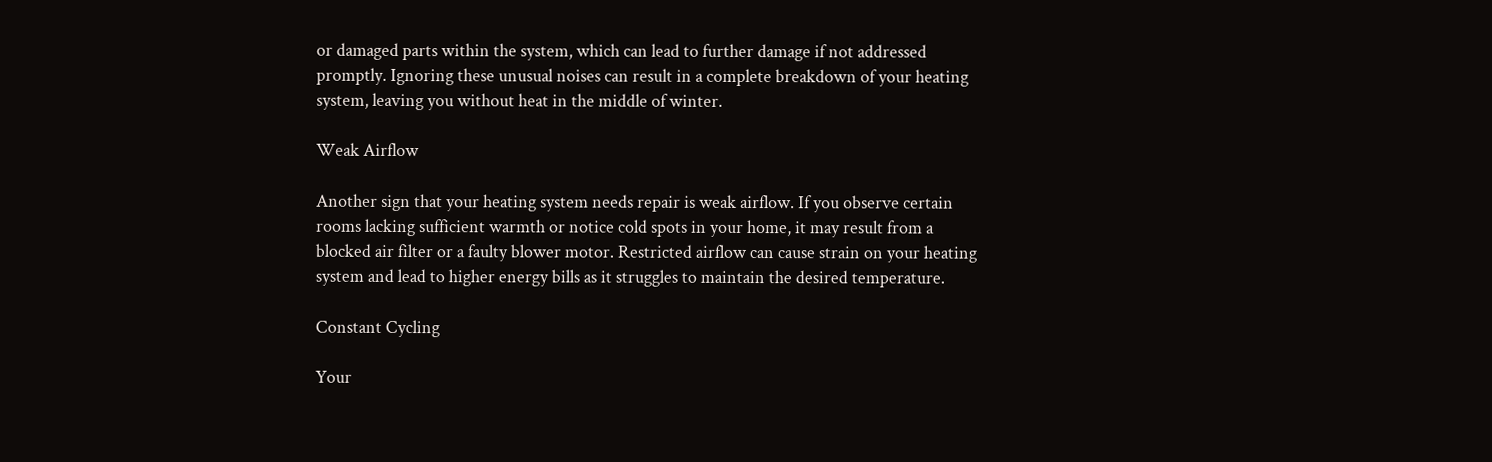or damaged parts within the system, which can lead to further damage if not addressed promptly. Ignoring these unusual noises can result in a complete breakdown of your heating system, leaving you without heat in the middle of winter.

Weak Airflow

Another sign that your heating system needs repair is weak airflow. If you observe certain rooms lacking sufficient warmth or notice cold spots in your home, it may result from a blocked air filter or a faulty blower motor. Restricted airflow can cause strain on your heating system and lead to higher energy bills as it struggles to maintain the desired temperature.

Constant Cycling

Your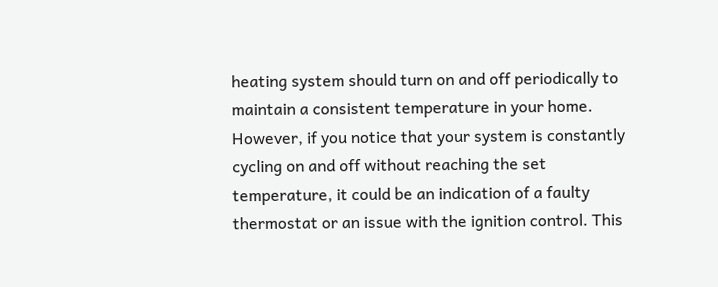heating system should turn on and off periodically to maintain a consistent temperature in your home. However, if you notice that your system is constantly cycling on and off without reaching the set temperature, it could be an indication of a faulty thermostat or an issue with the ignition control. This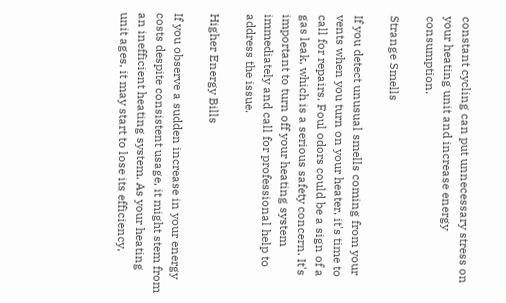constant cycling can put unnecessary stress on your heating unit and increase energy consumption.

Strange Smells

If you detect unusual smells coming from your vents when you turn on your heater, it's time to call for repairs. Foul odors could be a sign of a gas leak, which is a serious safety concern. It's important to turn off your heating system immediately and call for professional help to address the issue.

Higher Energy Bills

If you observe a sudden increase in your energy costs despite consistent usage, it might stem from an inefficient heating system. As your heating unit ages, it may start to lose its efficiency,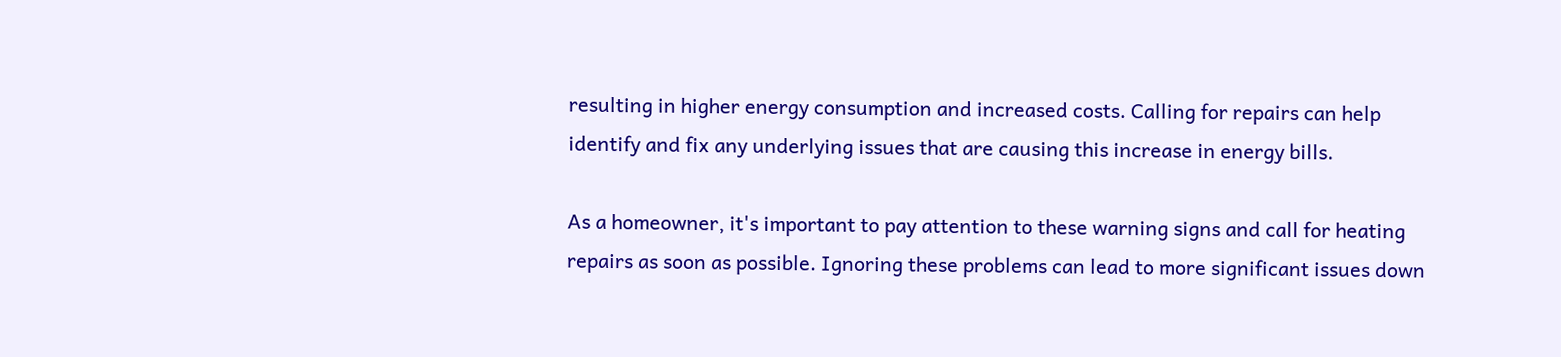resulting in higher energy consumption and increased costs. Calling for repairs can help identify and fix any underlying issues that are causing this increase in energy bills.

As a homeowner, it's important to pay attention to these warning signs and call for heating repairs as soon as possible. Ignoring these problems can lead to more significant issues down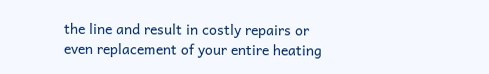the line and result in costly repairs or even replacement of your entire heating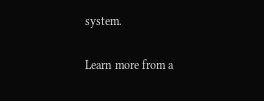system.

Learn more from a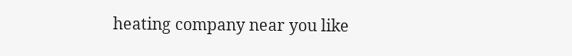heating company near you like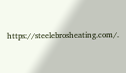https://steelebrosheating.com/.